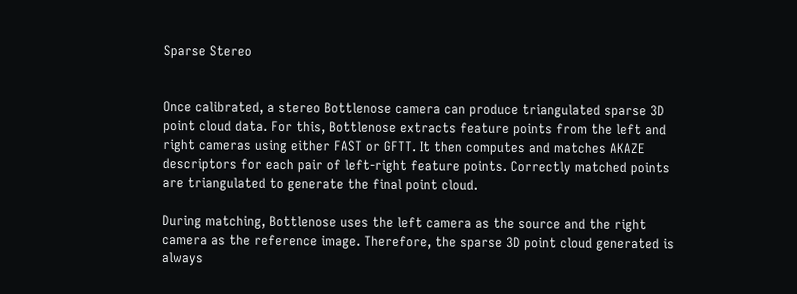Sparse Stereo


Once calibrated, a stereo Bottlenose camera can produce triangulated sparse 3D point cloud data. For this, Bottlenose extracts feature points from the left and right cameras using either FAST or GFTT. It then computes and matches AKAZE descriptors for each pair of left-right feature points. Correctly matched points are triangulated to generate the final point cloud.

During matching, Bottlenose uses the left camera as the source and the right camera as the reference image. Therefore, the sparse 3D point cloud generated is always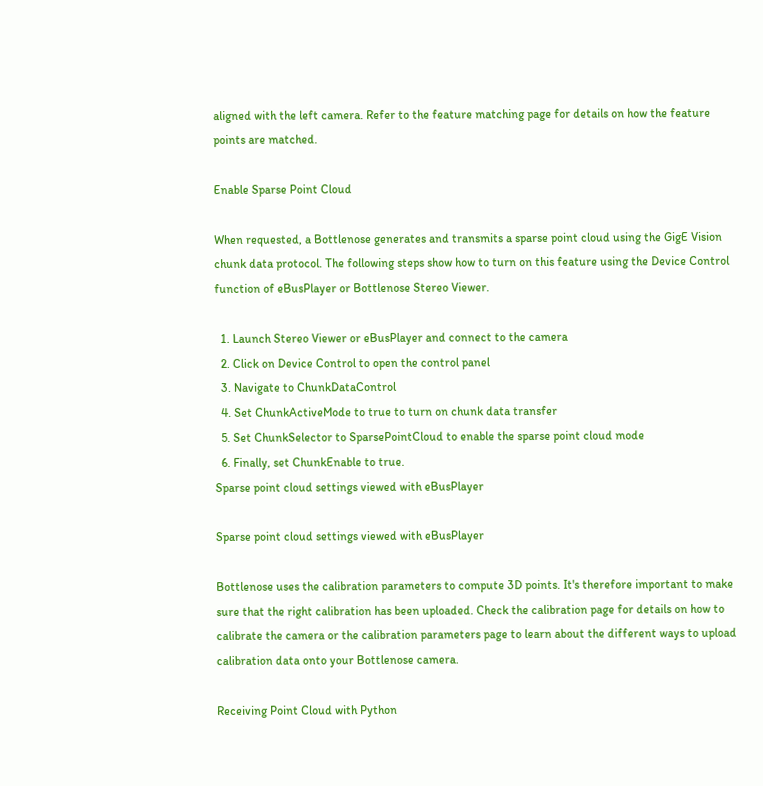aligned with the left camera. Refer to the feature matching page for details on how the feature points are matched.

Enable Sparse Point Cloud

When requested, a Bottlenose generates and transmits a sparse point cloud using the GigE Vision chunk data protocol. The following steps show how to turn on this feature using the Device Control function of eBusPlayer or Bottlenose Stereo Viewer.

  1. Launch Stereo Viewer or eBusPlayer and connect to the camera
  2. Click on Device Control to open the control panel
  3. Navigate to ChunkDataControl
  4. Set ChunkActiveMode to true to turn on chunk data transfer
  5. Set ChunkSelector to SparsePointCloud to enable the sparse point cloud mode
  6. Finally, set ChunkEnable to true.
Sparse point cloud settings viewed with eBusPlayer

Sparse point cloud settings viewed with eBusPlayer

Bottlenose uses the calibration parameters to compute 3D points. It's therefore important to make sure that the right calibration has been uploaded. Check the calibration page for details on how to calibrate the camera or the calibration parameters page to learn about the different ways to upload calibration data onto your Bottlenose camera.

Receiving Point Cloud with Python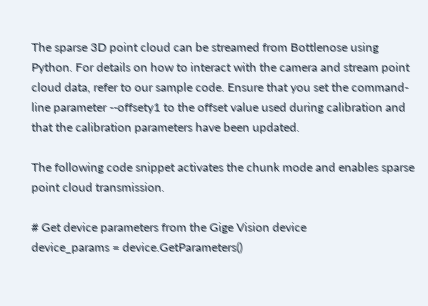The sparse 3D point cloud can be streamed from Bottlenose using Python. For details on how to interact with the camera and stream point cloud data, refer to our sample code. Ensure that you set the command-line parameter --offsety1 to the offset value used during calibration and that the calibration parameters have been updated.

The following code snippet activates the chunk mode and enables sparse point cloud transmission.

# Get device parameters from the Gige Vision device
device_params = device.GetParameters()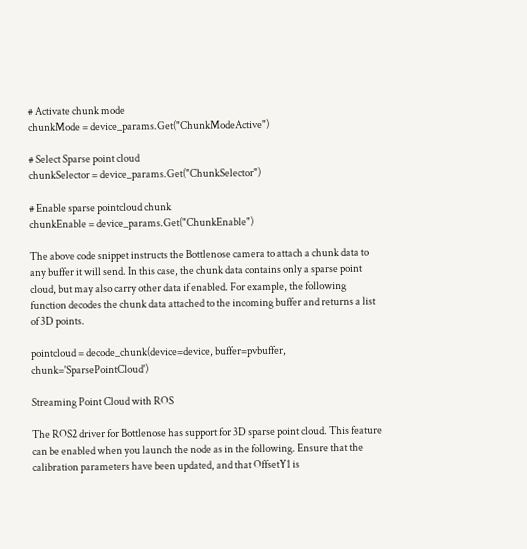# Activate chunk mode
chunkMode = device_params.Get("ChunkModeActive")

# Select Sparse point cloud
chunkSelector = device_params.Get("ChunkSelector")

# Enable sparse pointcloud chunk
chunkEnable = device_params.Get("ChunkEnable")

The above code snippet instructs the Bottlenose camera to attach a chunk data to any buffer it will send. In this case, the chunk data contains only a sparse point cloud, but may also carry other data if enabled. For example, the following function decodes the chunk data attached to the incoming buffer and returns a list of 3D points.

pointcloud = decode_chunk(device=device, buffer=pvbuffer, chunk='SparsePointCloud')

Streaming Point Cloud with ROS

The ROS2 driver for Bottlenose has support for 3D sparse point cloud. This feature can be enabled when you launch the node as in the following. Ensure that the calibration parameters have been updated, and that OffsetY1 is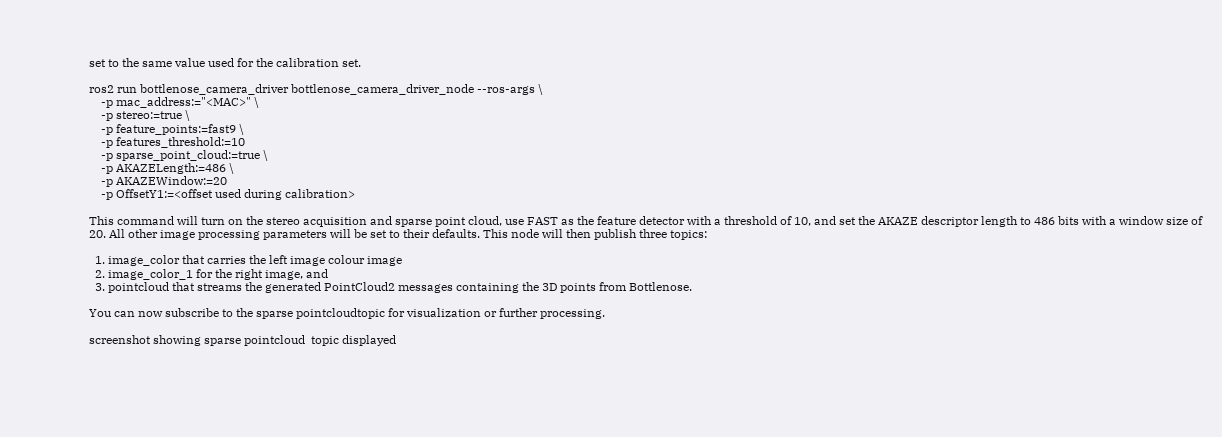set to the same value used for the calibration set.

ros2 run bottlenose_camera_driver bottlenose_camera_driver_node --ros-args \
    -p mac_address:="<MAC>" \
    -p stereo:=true \
    -p feature_points:=fast9 \
    -p features_threshold:=10
    -p sparse_point_cloud:=true \
    -p AKAZELength:=486 \
    -p AKAZEWindow:=20
    -p OffsetY1:=<offset used during calibration>

This command will turn on the stereo acquisition and sparse point cloud, use FAST as the feature detector with a threshold of 10, and set the AKAZE descriptor length to 486 bits with a window size of 20. All other image processing parameters will be set to their defaults. This node will then publish three topics:

  1. image_color that carries the left image colour image
  2. image_color_1 for the right image, and
  3. pointcloud that streams the generated PointCloud2 messages containing the 3D points from Bottlenose.

You can now subscribe to the sparse pointcloudtopic for visualization or further processing.

screenshot showing sparse pointcloud  topic displayed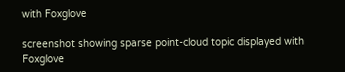with Foxglove

screenshot showing sparse point-cloud topic displayed with Foxglove